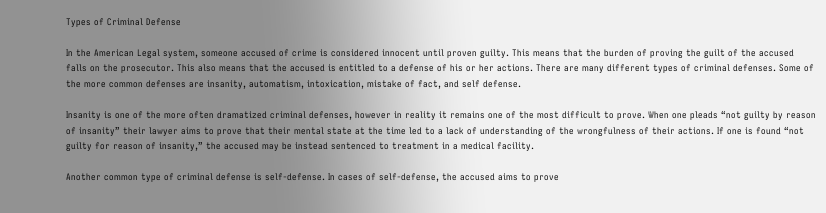Types of Criminal Defense

In the American Legal system, someone accused of crime is considered innocent until proven guilty. This means that the burden of proving the guilt of the accused falls on the prosecutor. This also means that the accused is entitled to a defense of his or her actions. There are many different types of criminal defenses. Some of the more common defenses are insanity, automatism, intoxication, mistake of fact, and self defense.

Insanity is one of the more often dramatized criminal defenses, however in reality it remains one of the most difficult to prove. When one pleads “not guilty by reason of insanity” their lawyer aims to prove that their mental state at the time led to a lack of understanding of the wrongfulness of their actions. If one is found “not guilty for reason of insanity,” the accused may be instead sentenced to treatment in a medical facility.

Another common type of criminal defense is self-defense. In cases of self-defense, the accused aims to prove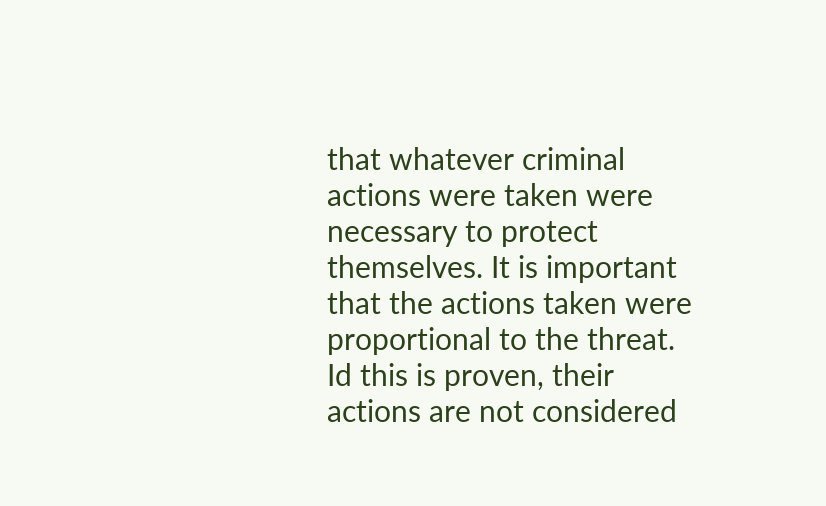that whatever criminal actions were taken were necessary to protect themselves. It is important that the actions taken were proportional to the threat. Id this is proven, their actions are not considered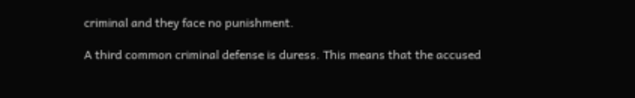criminal and they face no punishment.

A third common criminal defense is duress. This means that the accused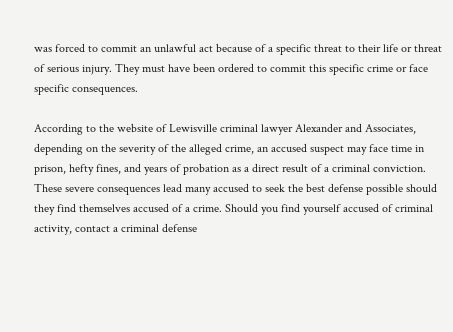was forced to commit an unlawful act because of a specific threat to their life or threat of serious injury. They must have been ordered to commit this specific crime or face specific consequences.

According to the website of Lewisville criminal lawyer Alexander and Associates, depending on the severity of the alleged crime, an accused suspect may face time in prison, hefty fines, and years of probation as a direct result of a criminal conviction. These severe consequences lead many accused to seek the best defense possible should they find themselves accused of a crime. Should you find yourself accused of criminal activity, contact a criminal defense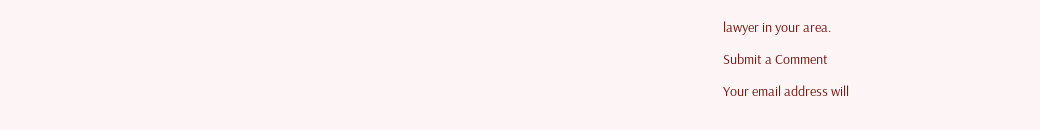lawyer in your area.

Submit a Comment

Your email address will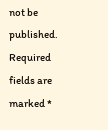not be published. Required fields are marked *